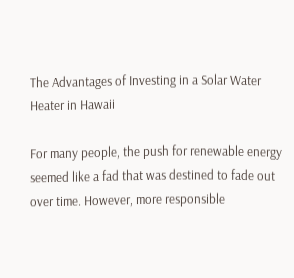The Advantages of Investing in a Solar Water Heater in Hawaii

For many people, the push for renewable energy seemed like a fad that was destined to fade out over time. However, more responsible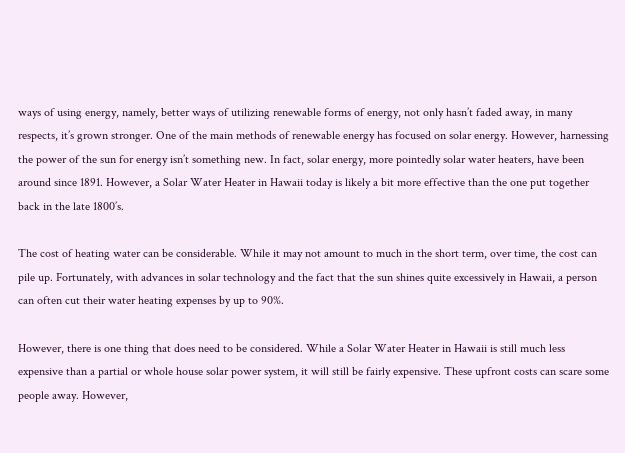ways of using energy, namely, better ways of utilizing renewable forms of energy, not only hasn’t faded away, in many respects, it’s grown stronger. One of the main methods of renewable energy has focused on solar energy. However, harnessing the power of the sun for energy isn’t something new. In fact, solar energy, more pointedly solar water heaters, have been around since 1891. However, a Solar Water Heater in Hawaii today is likely a bit more effective than the one put together back in the late 1800’s.

The cost of heating water can be considerable. While it may not amount to much in the short term, over time, the cost can pile up. Fortunately, with advances in solar technology and the fact that the sun shines quite excessively in Hawaii, a person can often cut their water heating expenses by up to 90%.

However, there is one thing that does need to be considered. While a Solar Water Heater in Hawaii is still much less expensive than a partial or whole house solar power system, it will still be fairly expensive. These upfront costs can scare some people away. However,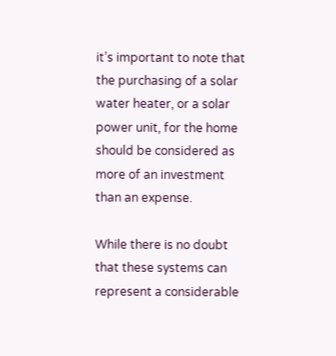it’s important to note that the purchasing of a solar water heater, or a solar power unit, for the home should be considered as more of an investment than an expense.

While there is no doubt that these systems can represent a considerable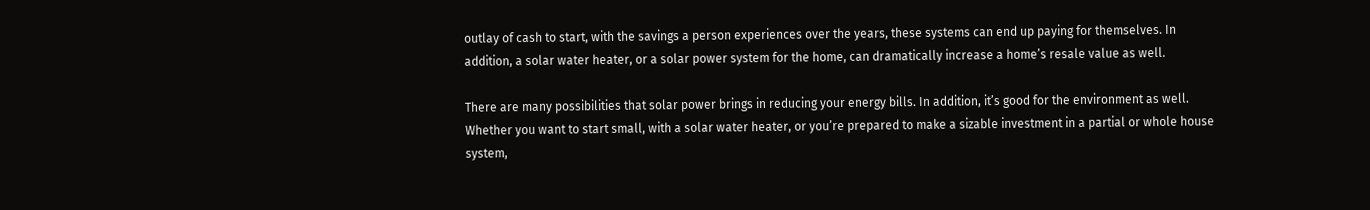outlay of cash to start, with the savings a person experiences over the years, these systems can end up paying for themselves. In addition, a solar water heater, or a solar power system for the home, can dramatically increase a home’s resale value as well.

There are many possibilities that solar power brings in reducing your energy bills. In addition, it’s good for the environment as well. Whether you want to start small, with a solar water heater, or you’re prepared to make a sizable investment in a partial or whole house system,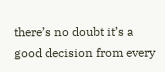there’s no doubt it’s a good decision from every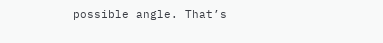possible angle. That’s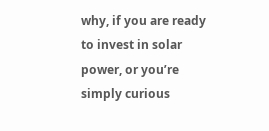why, if you are ready to invest in solar power, or you’re simply curious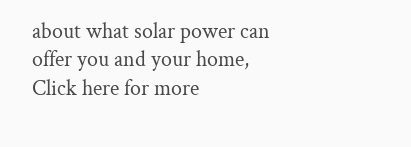about what solar power can offer you and your home, Click here for more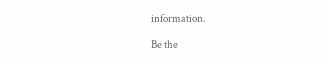information.

Be the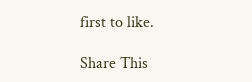first to like.

Share This